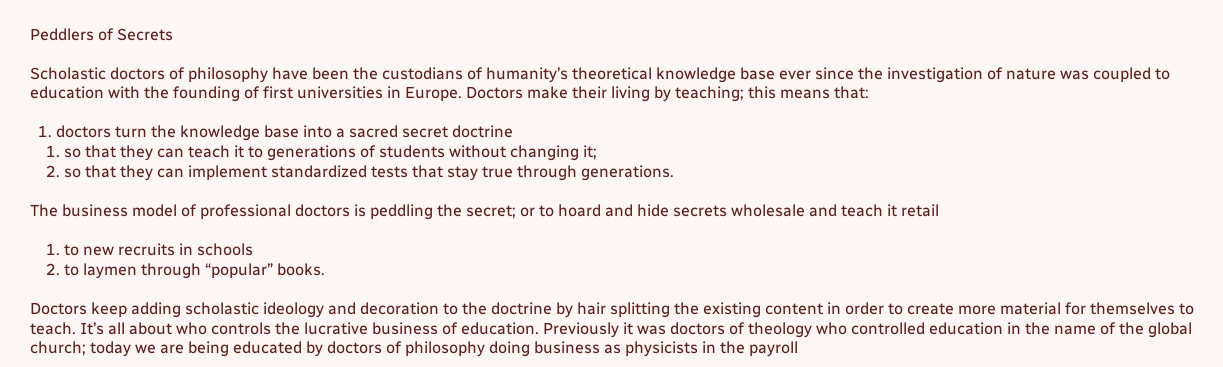Peddlers of Secrets

Scholastic doctors of philosophy have been the custodians of humanity’s theoretical knowledge base ever since the investigation of nature was coupled to education with the founding of first universities in Europe. Doctors make their living by teaching; this means that:

  1. doctors turn the knowledge base into a sacred secret doctrine
    1. so that they can teach it to generations of students without changing it;
    2. so that they can implement standardized tests that stay true through generations.

The business model of professional doctors is peddling the secret; or to hoard and hide secrets wholesale and teach it retail

    1. to new recruits in schools
    2. to laymen through “popular” books.

Doctors keep adding scholastic ideology and decoration to the doctrine by hair splitting the existing content in order to create more material for themselves to teach. It’s all about who controls the lucrative business of education. Previously it was doctors of theology who controlled education in the name of the global church; today we are being educated by doctors of philosophy doing business as physicists in the payroll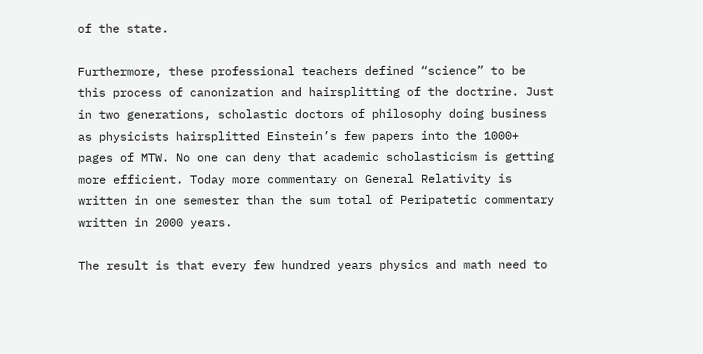of the state.

Furthermore, these professional teachers defined “science” to be this process of canonization and hairsplitting of the doctrine. Just in two generations, scholastic doctors of philosophy doing business as physicists hairsplitted Einstein’s few papers into the 1000+ pages of MTW. No one can deny that academic scholasticism is getting more efficient. Today more commentary on General Relativity is written in one semester than the sum total of Peripatetic commentary written in 2000 years.

The result is that every few hundred years physics and math need to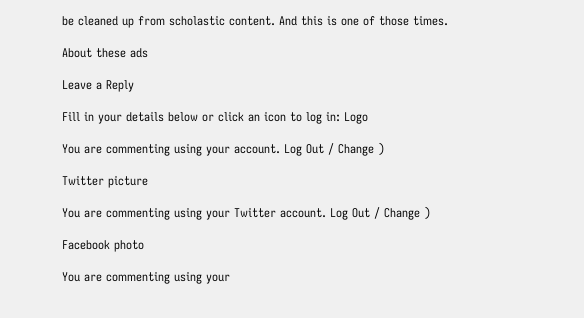be cleaned up from scholastic content. And this is one of those times.

About these ads

Leave a Reply

Fill in your details below or click an icon to log in: Logo

You are commenting using your account. Log Out / Change )

Twitter picture

You are commenting using your Twitter account. Log Out / Change )

Facebook photo

You are commenting using your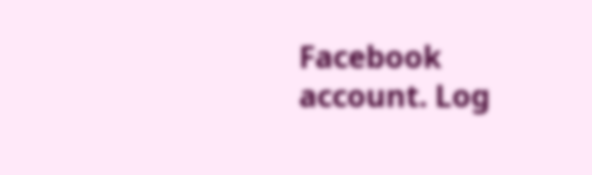Facebook account. Log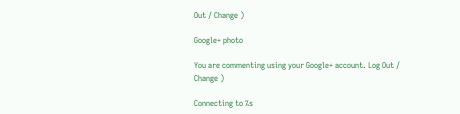Out / Change )

Google+ photo

You are commenting using your Google+ account. Log Out / Change )

Connecting to %s